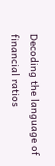Decoding the language of financial ratios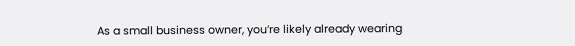As a small business owner, you’re likely already wearing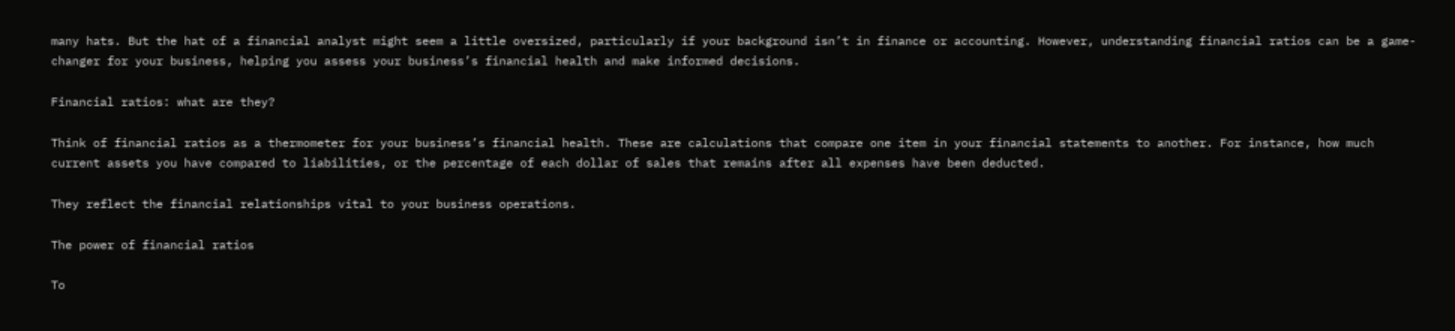many hats. But the hat of a financial analyst might seem a little oversized, particularly if your background isn’t in finance or accounting. However, understanding financial ratios can be a game-changer for your business, helping you assess your business’s financial health and make informed decisions.

Financial ratios: what are they?

Think of financial ratios as a thermometer for your business’s financial health. These are calculations that compare one item in your financial statements to another. For instance, how much current assets you have compared to liabilities, or the percentage of each dollar of sales that remains after all expenses have been deducted.

They reflect the financial relationships vital to your business operations.

The power of financial ratios

To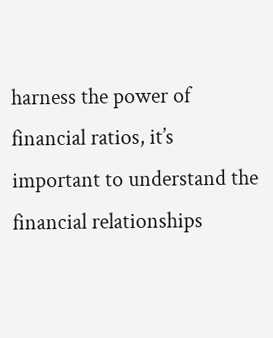harness the power of financial ratios, it’s important to understand the financial relationships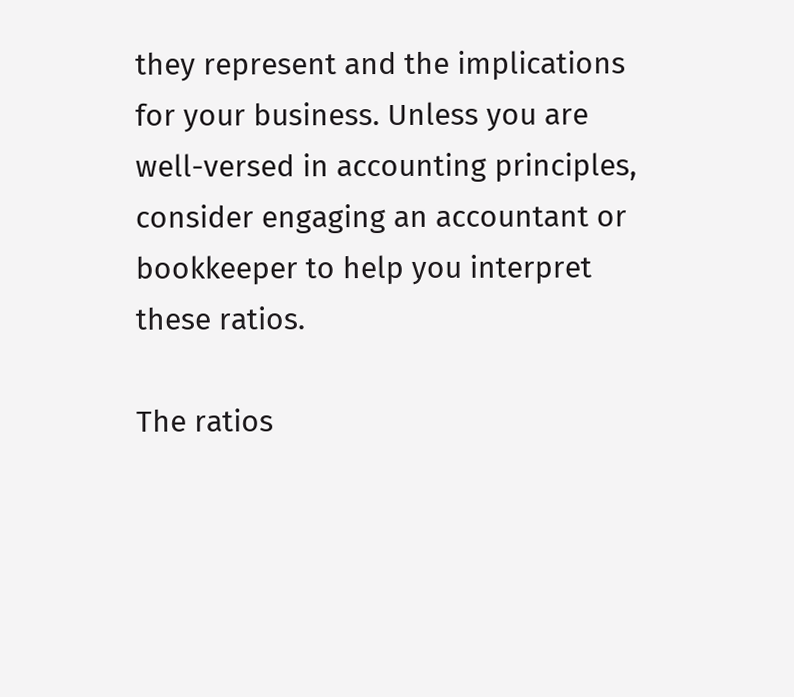they represent and the implications for your business. Unless you are well-versed in accounting principles, consider engaging an accountant or bookkeeper to help you interpret these ratios.

The ratios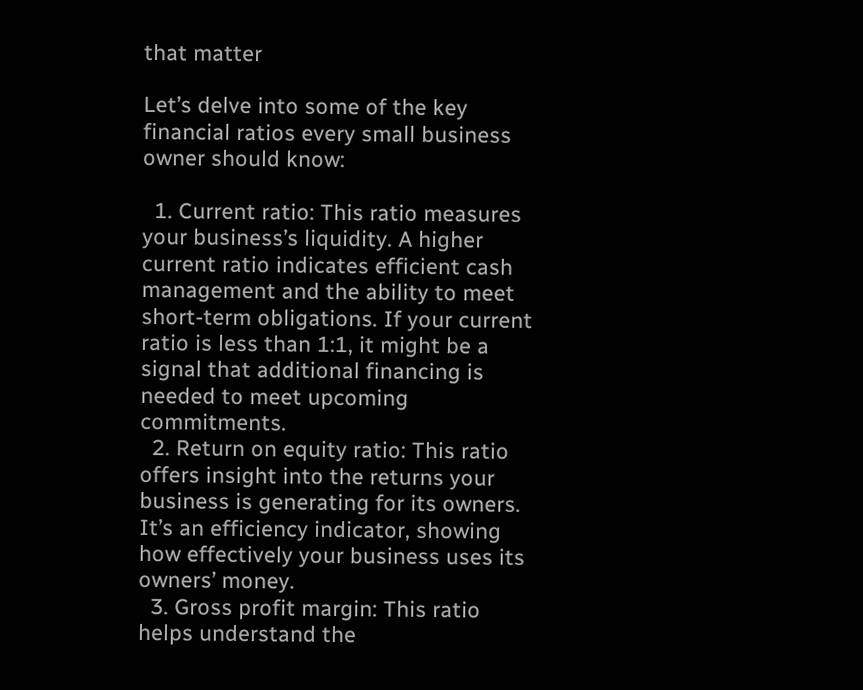that matter

Let’s delve into some of the key financial ratios every small business owner should know:

  1. Current ratio: This ratio measures your business’s liquidity. A higher current ratio indicates efficient cash management and the ability to meet short-term obligations. If your current ratio is less than 1:1, it might be a signal that additional financing is needed to meet upcoming commitments.
  2. Return on equity ratio: This ratio offers insight into the returns your business is generating for its owners. It’s an efficiency indicator, showing how effectively your business uses its owners’ money.
  3. Gross profit margin: This ratio helps understand the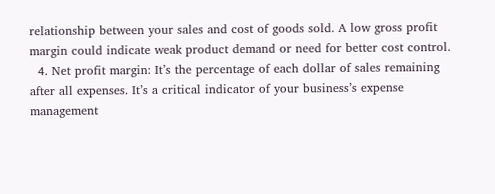relationship between your sales and cost of goods sold. A low gross profit margin could indicate weak product demand or need for better cost control.
  4. Net profit margin: It’s the percentage of each dollar of sales remaining after all expenses. It’s a critical indicator of your business’s expense management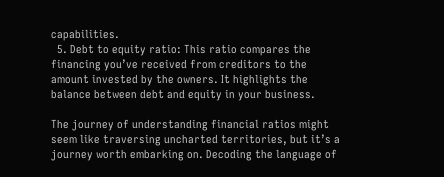capabilities.
  5. Debt to equity ratio: This ratio compares the financing you’ve received from creditors to the amount invested by the owners. It highlights the balance between debt and equity in your business.

The journey of understanding financial ratios might seem like traversing uncharted territories, but it’s a journey worth embarking on. Decoding the language of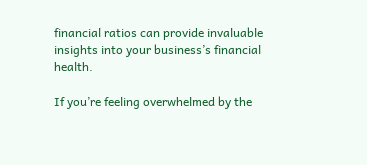financial ratios can provide invaluable insights into your business’s financial health.

If you’re feeling overwhelmed by the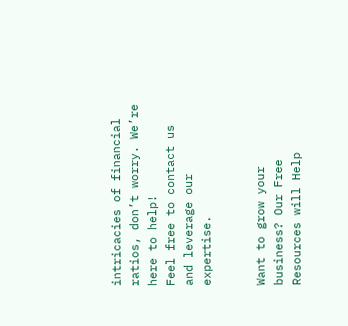intricacies of financial ratios, don’t worry. We’re here to help!
Feel free to contact us and leverage our expertise.


Want to grow your business? Our Free Resources will Help